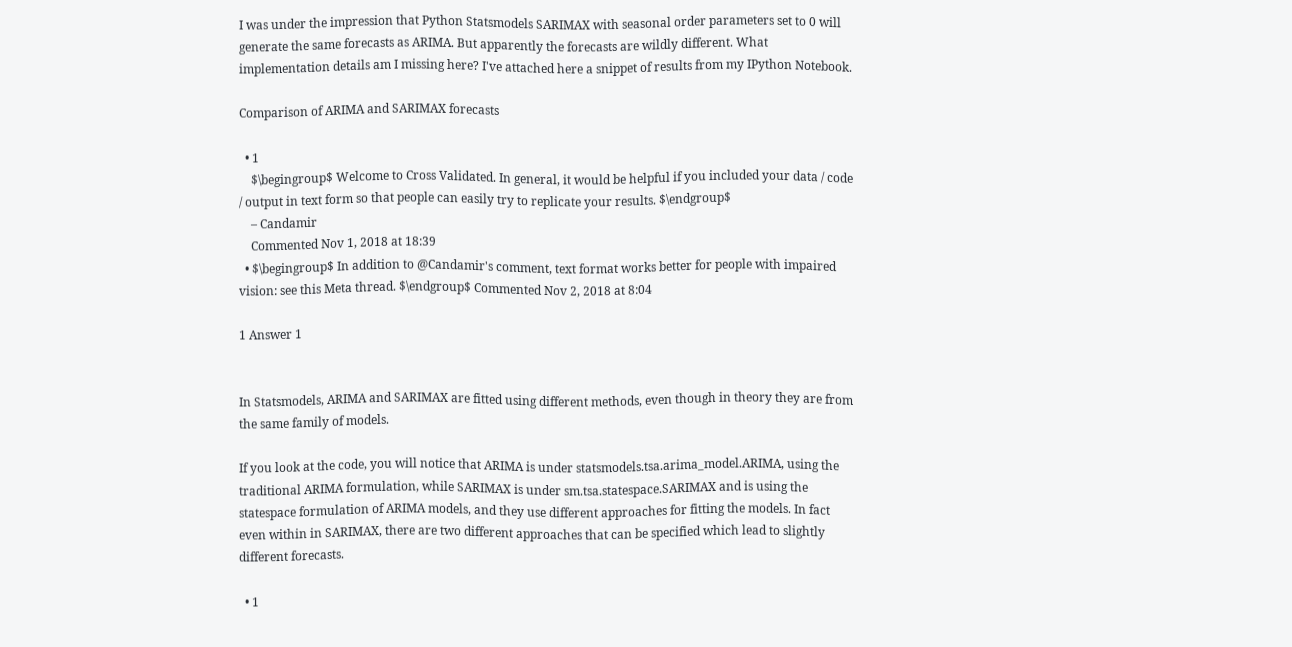I was under the impression that Python Statsmodels SARIMAX with seasonal order parameters set to 0 will generate the same forecasts as ARIMA. But apparently the forecasts are wildly different. What implementation details am I missing here? I've attached here a snippet of results from my IPython Notebook.

Comparison of ARIMA and SARIMAX forecasts

  • 1
    $\begingroup$ Welcome to Cross Validated. In general, it would be helpful if you included your data / code / output in text form so that people can easily try to replicate your results. $\endgroup$
    – Candamir
    Commented Nov 1, 2018 at 18:39
  • $\begingroup$ In addition to @Candamir's comment, text format works better for people with impaired vision: see this Meta thread. $\endgroup$ Commented Nov 2, 2018 at 8:04

1 Answer 1


In Statsmodels, ARIMA and SARIMAX are fitted using different methods, even though in theory they are from the same family of models.

If you look at the code, you will notice that ARIMA is under statsmodels.tsa.arima_model.ARIMA, using the traditional ARIMA formulation, while SARIMAX is under sm.tsa.statespace.SARIMAX and is using the statespace formulation of ARIMA models, and they use different approaches for fitting the models. In fact even within in SARIMAX, there are two different approaches that can be specified which lead to slightly different forecasts.

  • 1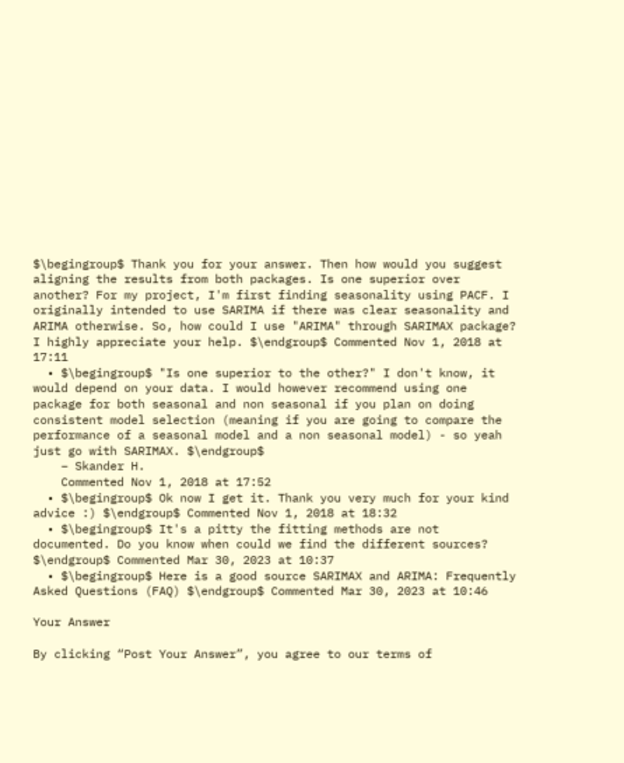$\begingroup$ Thank you for your answer. Then how would you suggest aligning the results from both packages. Is one superior over another? For my project, I'm first finding seasonality using PACF. I originally intended to use SARIMA if there was clear seasonality and ARIMA otherwise. So, how could I use "ARIMA" through SARIMAX package? I highly appreciate your help. $\endgroup$ Commented Nov 1, 2018 at 17:11
  • $\begingroup$ "Is one superior to the other?" I don't know, it would depend on your data. I would however recommend using one package for both seasonal and non seasonal if you plan on doing consistent model selection (meaning if you are going to compare the performance of a seasonal model and a non seasonal model) - so yeah just go with SARIMAX. $\endgroup$
    – Skander H.
    Commented Nov 1, 2018 at 17:52
  • $\begingroup$ Ok now I get it. Thank you very much for your kind advice :) $\endgroup$ Commented Nov 1, 2018 at 18:32
  • $\begingroup$ It's a pitty the fitting methods are not documented. Do you know when could we find the different sources? $\endgroup$ Commented Mar 30, 2023 at 10:37
  • $\begingroup$ Here is a good source SARIMAX and ARIMA: Frequently Asked Questions (FAQ) $\endgroup$ Commented Mar 30, 2023 at 10:46

Your Answer

By clicking “Post Your Answer”, you agree to our terms of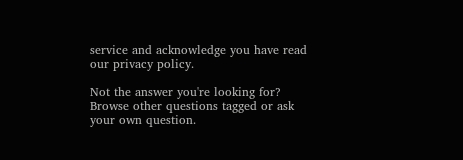service and acknowledge you have read our privacy policy.

Not the answer you're looking for? Browse other questions tagged or ask your own question.